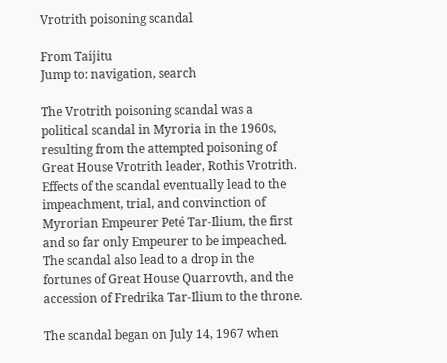Vrotrith poisoning scandal

From Taijitu
Jump to: navigation, search

The Vrotrith poisoning scandal was a political scandal in Myroria in the 1960s, resulting from the attempted poisoning of Great House Vrotrith leader, Rothis Vrotrith. Effects of the scandal eventually lead to the impeachment, trial, and convinction of Myrorian Empeurer Peté Tar-Ilium, the first and so far only Empeurer to be impeached. The scandal also lead to a drop in the fortunes of Great House Quarrovth, and the accession of Fredrika Tar-Ilium to the throne.

The scandal began on July 14, 1967 when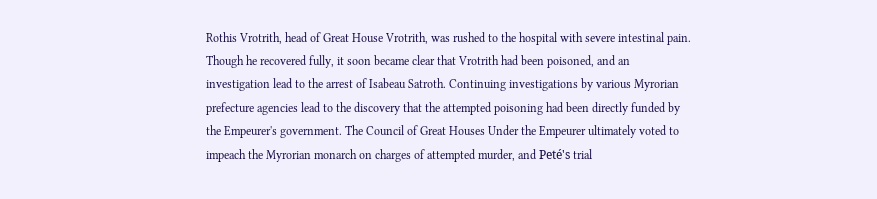Rothis Vrotrith, head of Great House Vrotrith, was rushed to the hospital with severe intestinal pain. Though he recovered fully, it soon became clear that Vrotrith had been poisoned, and an investigation lead to the arrest of Isabeau Satroth. Continuing investigations by various Myrorian prefecture agencies lead to the discovery that the attempted poisoning had been directly funded by the Empeurer's government. The Council of Great Houses Under the Empeurer ultimately voted to impeach the Myrorian monarch on charges of attempted murder, and Peté's trial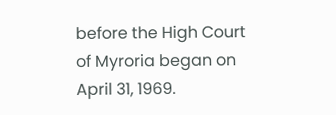before the High Court of Myroria began on April 31, 1969.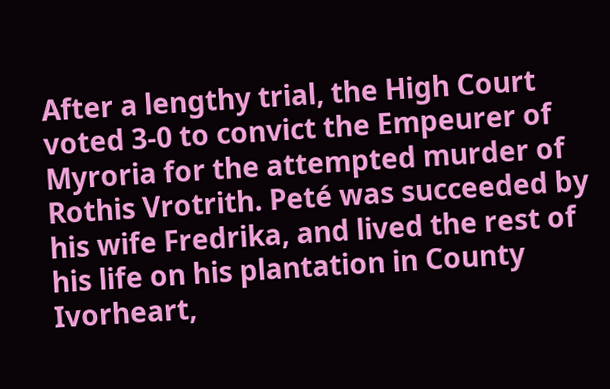After a lengthy trial, the High Court voted 3-0 to convict the Empeurer of Myroria for the attempted murder of Rothis Vrotrith. Peté was succeeded by his wife Fredrika, and lived the rest of his life on his plantation in County Ivorheart,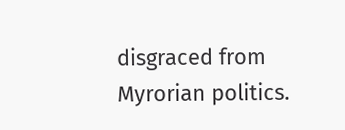disgraced from Myrorian politics.